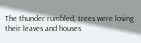The thunder rumbled, trees were losing their leaves and houses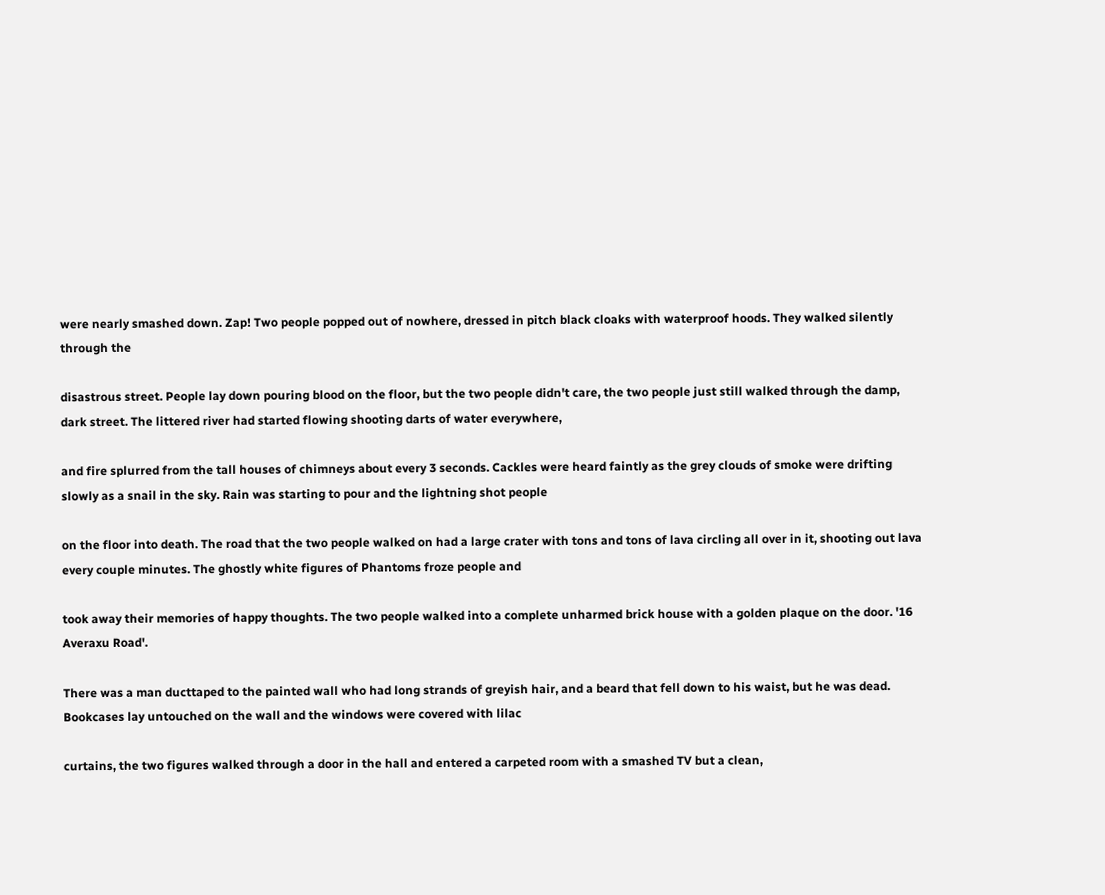were nearly smashed down. Zap! Two people popped out of nowhere, dressed in pitch black cloaks with waterproof hoods. They walked silently through the

disastrous street. People lay down pouring blood on the floor, but the two people didn't care, the two people just still walked through the damp, dark street. The littered river had started flowing shooting darts of water everywhere,

and fire splurred from the tall houses of chimneys about every 3 seconds. Cackles were heard faintly as the grey clouds of smoke were drifting slowly as a snail in the sky. Rain was starting to pour and the lightning shot people

on the floor into death. The road that the two people walked on had a large crater with tons and tons of lava circling all over in it, shooting out lava every couple minutes. The ghostly white figures of Phantoms froze people and

took away their memories of happy thoughts. The two people walked into a complete unharmed brick house with a golden plaque on the door. '16 Averaxu Road'.

There was a man ducttaped to the painted wall who had long strands of greyish hair, and a beard that fell down to his waist, but he was dead. Bookcases lay untouched on the wall and the windows were covered with lilac

curtains, the two figures walked through a door in the hall and entered a carpeted room with a smashed TV but a clean,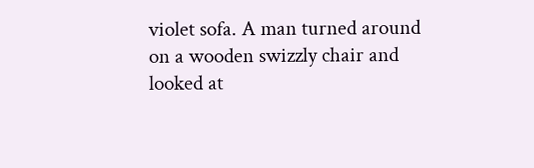violet sofa. A man turned around on a wooden swizzly chair and looked at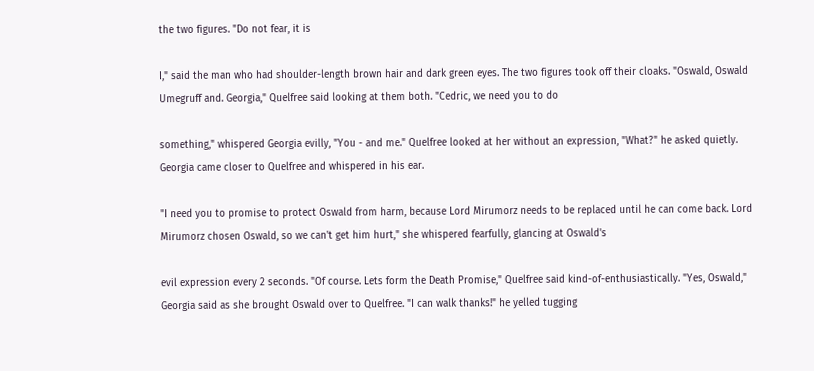the two figures. "Do not fear, it is

I," said the man who had shoulder-length brown hair and dark green eyes. The two figures took off their cloaks. "Oswald, Oswald Umegruff and. Georgia," Quelfree said looking at them both. "Cedric, we need you to do

something," whispered Georgia evilly, "You - and me." Quelfree looked at her without an expression, "What?" he asked quietly. Georgia came closer to Quelfree and whispered in his ear.

"I need you to promise to protect Oswald from harm, because Lord Mirumorz needs to be replaced until he can come back. Lord Mirumorz chosen Oswald, so we can't get him hurt," she whispered fearfully, glancing at Oswald's

evil expression every 2 seconds. "Of course. Lets form the Death Promise," Quelfree said kind-of-enthusiastically. "Yes, Oswald," Georgia said as she brought Oswald over to Quelfree. "I can walk thanks!" he yelled tugging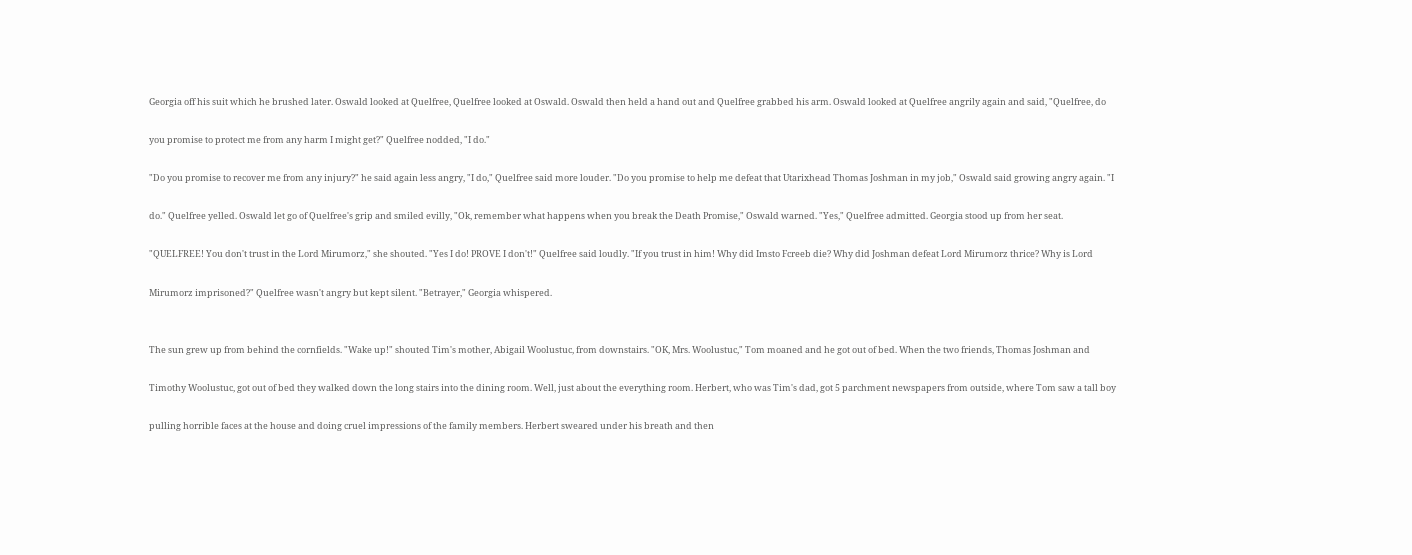Georgia off his suit which he brushed later. Oswald looked at Quelfree, Quelfree looked at Oswald. Oswald then held a hand out and Quelfree grabbed his arm. Oswald looked at Quelfree angrily again and said, "Quelfree, do

you promise to protect me from any harm I might get?" Quelfree nodded, "I do."

"Do you promise to recover me from any injury?" he said again less angry, "I do," Quelfree said more louder. "Do you promise to help me defeat that Utarixhead Thomas Joshman in my job," Oswald said growing angry again. "I

do." Quelfree yelled. Oswald let go of Quelfree's grip and smiled evilly, "Ok, remember what happens when you break the Death Promise," Oswald warned. "Yes," Quelfree admitted. Georgia stood up from her seat.

"QUELFREE! You don't trust in the Lord Mirumorz," she shouted. "Yes I do! PROVE I don't!" Quelfree said loudly. "If you trust in him! Why did Imsto Fcreeb die? Why did Joshman defeat Lord Mirumorz thrice? Why is Lord

Mirumorz imprisoned?" Quelfree wasn't angry but kept silent. "Betrayer," Georgia whispered.


The sun grew up from behind the cornfields. "Wake up!" shouted Tim's mother, Abigail Woolustuc, from downstairs. "OK, Mrs. Woolustuc," Tom moaned and he got out of bed. When the two friends, Thomas Joshman and

Timothy Woolustuc, got out of bed they walked down the long stairs into the dining room. Well, just about the everything room. Herbert, who was Tim's dad, got 5 parchment newspapers from outside, where Tom saw a tall boy

pulling horrible faces at the house and doing cruel impressions of the family members. Herbert sweared under his breath and then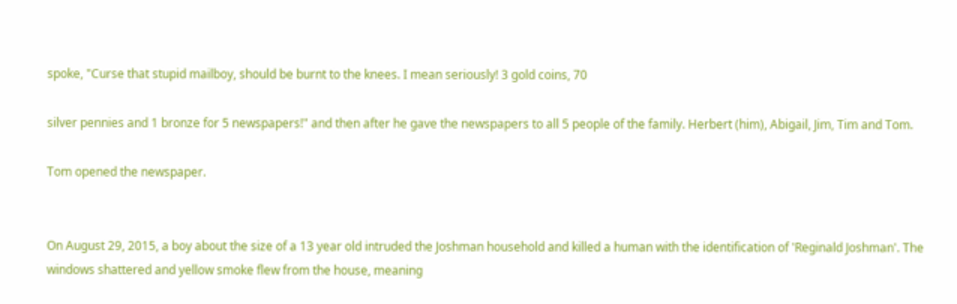spoke, "Curse that stupid mailboy, should be burnt to the knees. I mean seriously! 3 gold coins, 70

silver pennies and 1 bronze for 5 newspapers!" and then after he gave the newspapers to all 5 people of the family. Herbert (him), Abigail, Jim, Tim and Tom.

Tom opened the newspaper.


On August 29, 2015, a boy about the size of a 13 year old intruded the Joshman household and killed a human with the identification of 'Reginald Joshman'. The windows shattered and yellow smoke flew from the house, meaning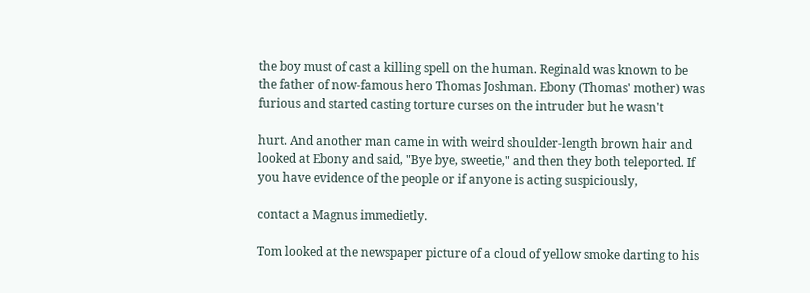the boy must of cast a killing spell on the human. Reginald was known to be the father of now-famous hero Thomas Joshman. Ebony (Thomas' mother) was furious and started casting torture curses on the intruder but he wasn't

hurt. And another man came in with weird shoulder-length brown hair and looked at Ebony and said, "Bye bye, sweetie," and then they both teleported. If you have evidence of the people or if anyone is acting suspiciously,

contact a Magnus immedietly.

Tom looked at the newspaper picture of a cloud of yellow smoke darting to his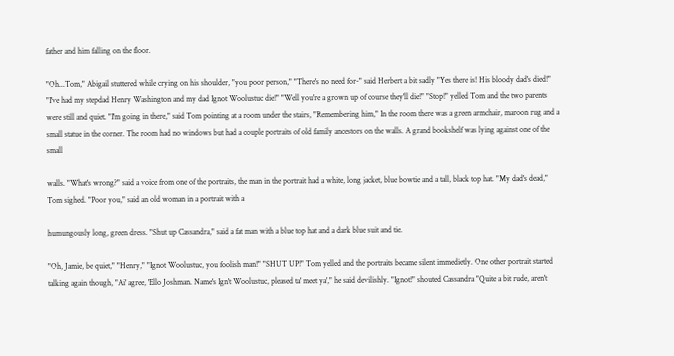father and him falling on the floor.

"Oh...Tom," Abigail stuttered while crying on his shoulder, "you poor person," "There's no need for-" said Herbert a bit sadly "Yes there is! His bloody dad's died!" "I've had my stepdad Henry Washington and my dad Ignot Woolustuc die!" "Well you're a grown up of course they'll die!" "Stop!" yelled Tom and the two parents were still and quiet. "I'm going in there," said Tom pointing at a room under the stairs, "Remembering him," In the room there was a green armchair, maroon rug and a small statue in the corner. The room had no windows but had a couple portraits of old family ancestors on the walls. A grand bookshelf was lying against one of the small

walls. "What's wrong?" said a voice from one of the portraits, the man in the portrait had a white, long jacket, blue bowtie and a tall, black top hat. "My dad's dead," Tom sighed. "Poor you," said an old woman in a portrait with a

humungously long, green dress. "Shut up Cassandra," said a fat man with a blue top hat and a dark blue suit and tie.

"Oh, Jamie, be quiet," "Henry," "Ignot Woolustuc, you foolish man!" "SHUT UP!" Tom yelled and the portraits became silent immedietly. One other portrait started talking again though, "Ai' agree, 'Ello Joshman. Name's Ign't Woolustuc, pleased ta' meet ya'," he said devilishly. "Ignot!" shouted Cassandra "Quite a bit rude, aren't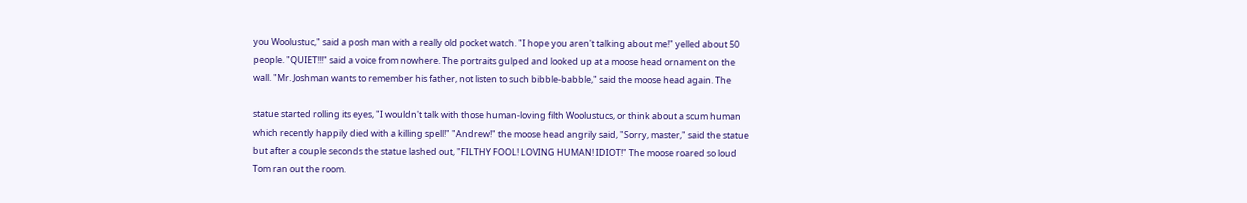you Woolustuc," said a posh man with a really old pocket watch. "I hope you aren't talking about me!" yelled about 50 people. "QUIET!!!" said a voice from nowhere. The portraits gulped and looked up at a moose head ornament on the wall. "Mr. Joshman wants to remember his father, not listen to such bibble-babble," said the moose head again. The

statue started rolling its eyes, "I wouldn't talk with those human-loving filth Woolustucs, or think about a scum human which recently happily died with a killing spell!" "Andrew!" the moose head angrily said, "Sorry, master," said the statue but after a couple seconds the statue lashed out, "FILTHY FOOL! LOVING HUMAN! IDIOT!" The moose roared so loud Tom ran out the room.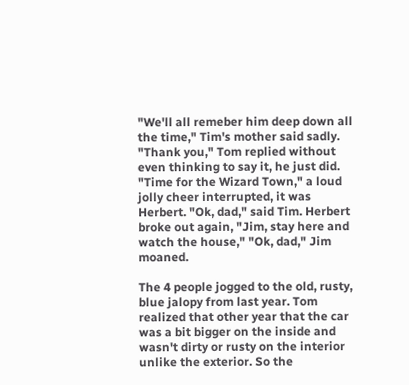"We'll all remeber him deep down all the time," Tim's mother said sadly. "Thank you," Tom replied without even thinking to say it, he just did. "Time for the Wizard Town," a loud jolly cheer interrupted, it was Herbert. "Ok, dad," said Tim. Herbert broke out again, "Jim, stay here and watch the house," "Ok, dad," Jim moaned.

The 4 people jogged to the old, rusty, blue jalopy from last year. Tom realized that other year that the car was a bit bigger on the inside and wasn't dirty or rusty on the interior unlike the exterior. So the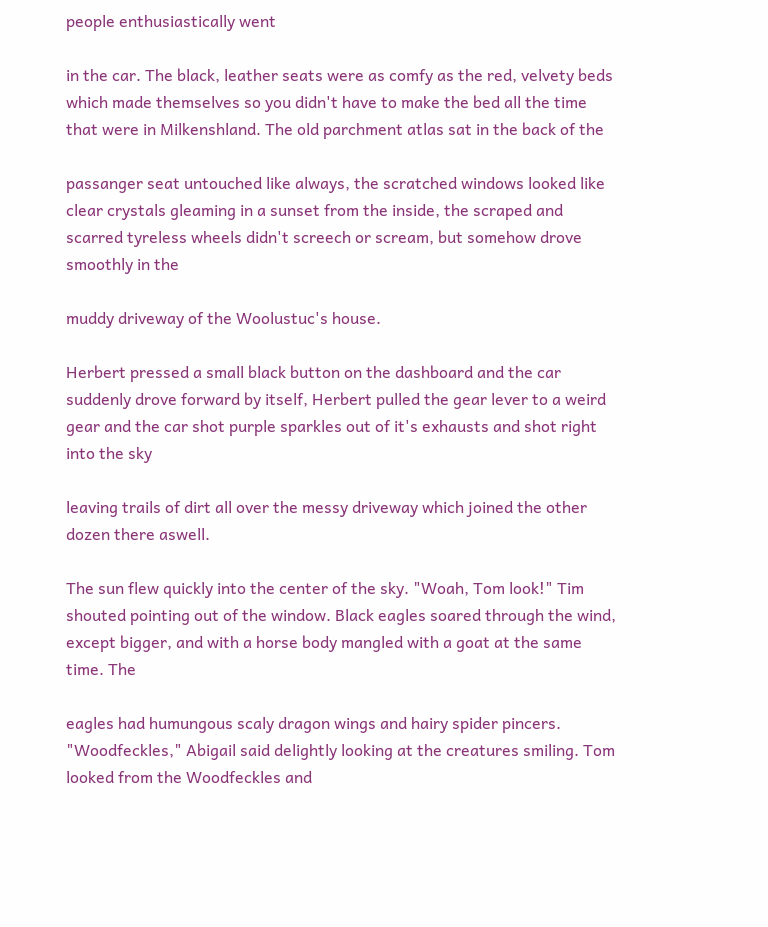people enthusiastically went

in the car. The black, leather seats were as comfy as the red, velvety beds which made themselves so you didn't have to make the bed all the time that were in Milkenshland. The old parchment atlas sat in the back of the

passanger seat untouched like always, the scratched windows looked like clear crystals gleaming in a sunset from the inside, the scraped and scarred tyreless wheels didn't screech or scream, but somehow drove smoothly in the

muddy driveway of the Woolustuc's house.

Herbert pressed a small black button on the dashboard and the car suddenly drove forward by itself, Herbert pulled the gear lever to a weird gear and the car shot purple sparkles out of it's exhausts and shot right into the sky

leaving trails of dirt all over the messy driveway which joined the other dozen there aswell.

The sun flew quickly into the center of the sky. "Woah, Tom look!" Tim shouted pointing out of the window. Black eagles soared through the wind, except bigger, and with a horse body mangled with a goat at the same time. The

eagles had humungous scaly dragon wings and hairy spider pincers. "Woodfeckles," Abigail said delightly looking at the creatures smiling. Tom looked from the Woodfeckles and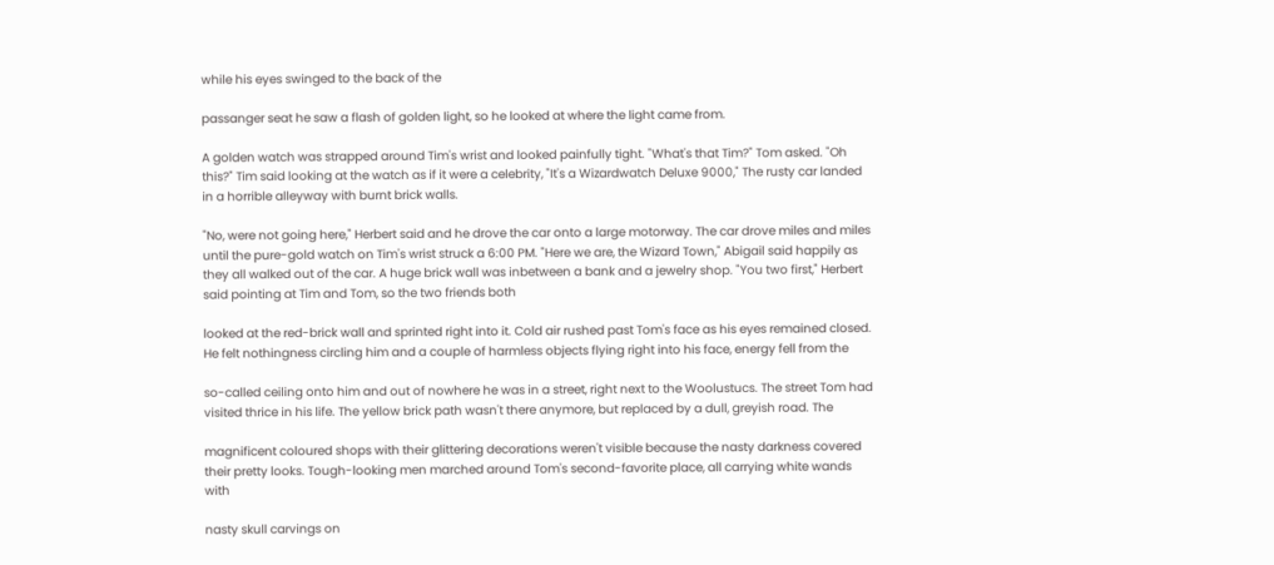while his eyes swinged to the back of the

passanger seat he saw a flash of golden light, so he looked at where the light came from.

A golden watch was strapped around Tim's wrist and looked painfully tight. "What's that Tim?" Tom asked. "Oh this?" Tim said looking at the watch as if it were a celebrity, "It's a Wizardwatch Deluxe 9000," The rusty car landed in a horrible alleyway with burnt brick walls.

"No, were not going here," Herbert said and he drove the car onto a large motorway. The car drove miles and miles until the pure-gold watch on Tim's wrist struck a 6:00 PM. "Here we are, the Wizard Town," Abigail said happily as they all walked out of the car. A huge brick wall was inbetween a bank and a jewelry shop. "You two first," Herbert said pointing at Tim and Tom, so the two friends both

looked at the red-brick wall and sprinted right into it. Cold air rushed past Tom's face as his eyes remained closed. He felt nothingness circling him and a couple of harmless objects flying right into his face, energy fell from the

so-called ceiling onto him and out of nowhere he was in a street, right next to the Woolustucs. The street Tom had visited thrice in his life. The yellow brick path wasn't there anymore, but replaced by a dull, greyish road. The

magnificent coloured shops with their glittering decorations weren't visible because the nasty darkness covered their pretty looks. Tough-looking men marched around Tom's second-favorite place, all carrying white wands with

nasty skull carvings on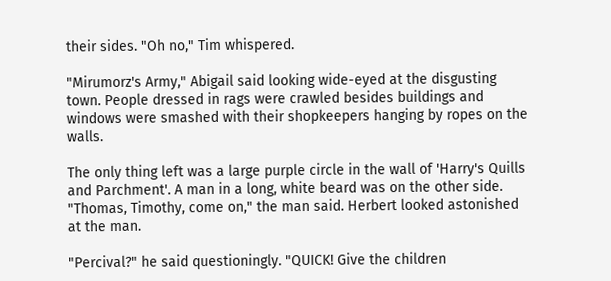their sides. "Oh no," Tim whispered.

"Mirumorz's Army," Abigail said looking wide-eyed at the disgusting town. People dressed in rags were crawled besides buildings and windows were smashed with their shopkeepers hanging by ropes on the walls.

The only thing left was a large purple circle in the wall of 'Harry's Quills and Parchment'. A man in a long, white beard was on the other side. "Thomas, Timothy, come on," the man said. Herbert looked astonished at the man.

"Percival?" he said questioningly. "QUICK! Give the children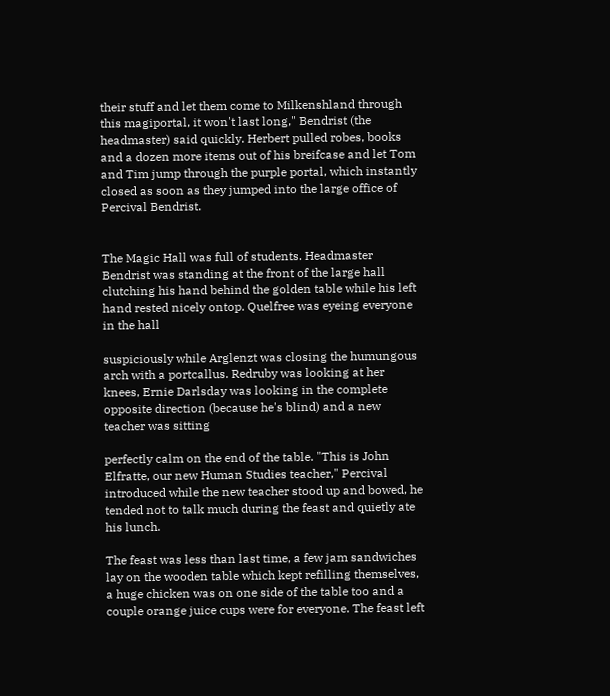their stuff and let them come to Milkenshland through this magiportal, it won't last long," Bendrist (the headmaster) said quickly. Herbert pulled robes, books and a dozen more items out of his breifcase and let Tom and Tim jump through the purple portal, which instantly closed as soon as they jumped into the large office of Percival Bendrist.


The Magic Hall was full of students. Headmaster Bendrist was standing at the front of the large hall clutching his hand behind the golden table while his left hand rested nicely ontop. Quelfree was eyeing everyone in the hall

suspiciously while Arglenzt was closing the humungous arch with a portcallus. Redruby was looking at her knees, Ernie Darlsday was looking in the complete opposite direction (because he's blind) and a new teacher was sitting

perfectly calm on the end of the table. "This is John Elfratte, our new Human Studies teacher," Percival introduced while the new teacher stood up and bowed, he tended not to talk much during the feast and quietly ate his lunch.

The feast was less than last time, a few jam sandwiches lay on the wooden table which kept refilling themselves, a huge chicken was on one side of the table too and a couple orange juice cups were for everyone. The feast left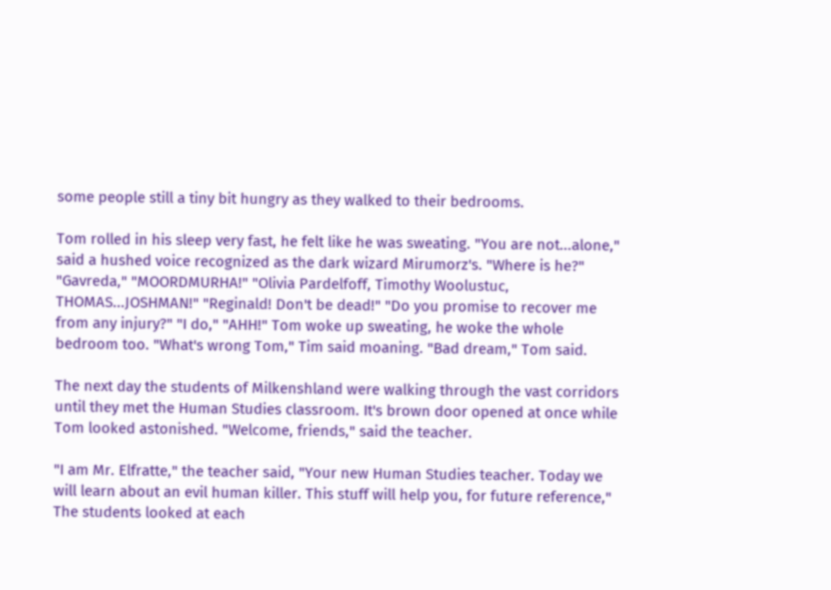some people still a tiny bit hungry as they walked to their bedrooms.

Tom rolled in his sleep very fast, he felt like he was sweating. "You are not...alone," said a hushed voice recognized as the dark wizard Mirumorz's. "Where is he?" "Gavreda," "MOORDMURHA!" "Olivia Pardelfoff, Timothy Woolustuc, THOMAS...JOSHMAN!" "Reginald! Don't be dead!" "Do you promise to recover me from any injury?" "I do," "AHH!" Tom woke up sweating, he woke the whole bedroom too. "What's wrong Tom," Tim said moaning. "Bad dream," Tom said.

The next day the students of Milkenshland were walking through the vast corridors until they met the Human Studies classroom. It's brown door opened at once while Tom looked astonished. "Welcome, friends," said the teacher.

"I am Mr. Elfratte," the teacher said, "Your new Human Studies teacher. Today we will learn about an evil human killer. This stuff will help you, for future reference," The students looked at each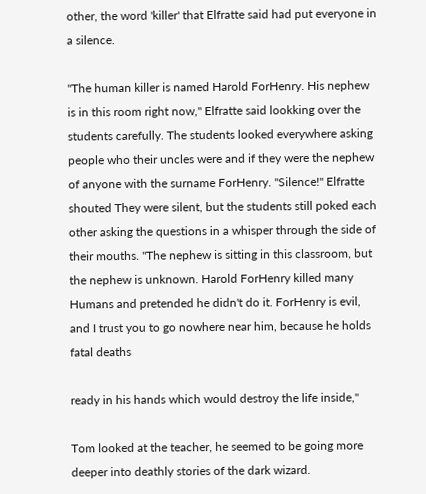other, the word 'killer' that Elfratte said had put everyone in a silence.

"The human killer is named Harold ForHenry. His nephew is in this room right now," Elfratte said lookking over the students carefully. The students looked everywhere asking people who their uncles were and if they were the nephew of anyone with the surname ForHenry. "Silence!" Elfratte shouted They were silent, but the students still poked each other asking the questions in a whisper through the side of their mouths. "The nephew is sitting in this classroom, but the nephew is unknown. Harold ForHenry killed many Humans and pretended he didn't do it. ForHenry is evil, and I trust you to go nowhere near him, because he holds fatal deaths

ready in his hands which would destroy the life inside,"

Tom looked at the teacher, he seemed to be going more deeper into deathly stories of the dark wizard.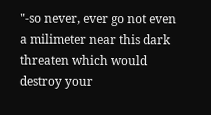"-so never, ever go not even a milimeter near this dark threaten which would destroy your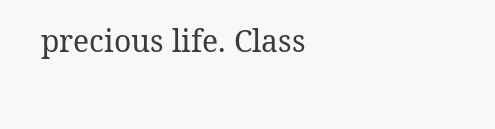precious life. Class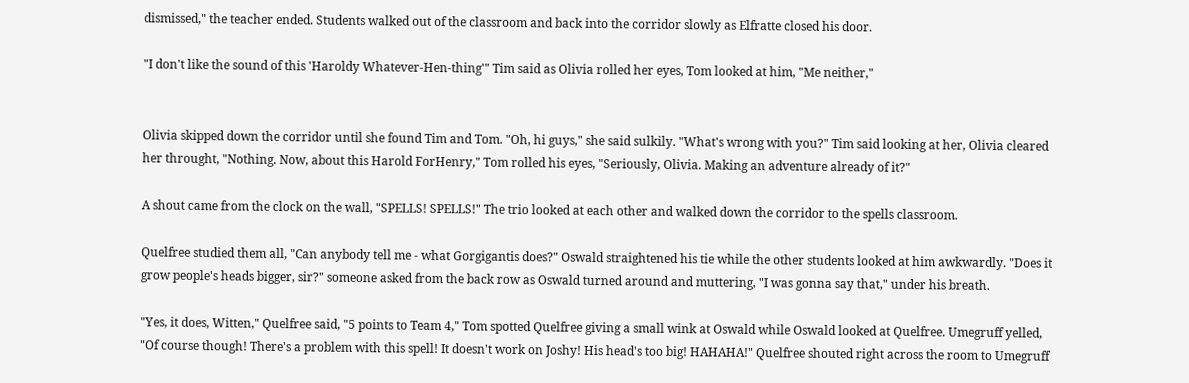dismissed," the teacher ended. Students walked out of the classroom and back into the corridor slowly as Elfratte closed his door.

"I don't like the sound of this 'Haroldy Whatever-Hen-thing'" Tim said as Olivia rolled her eyes, Tom looked at him, "Me neither,"


Olivia skipped down the corridor until she found Tim and Tom. "Oh, hi guys," she said sulkily. "What's wrong with you?" Tim said looking at her, Olivia cleared her throught, "Nothing. Now, about this Harold ForHenry," Tom rolled his eyes, "Seriously, Olivia. Making an adventure already of it?"

A shout came from the clock on the wall, "SPELLS! SPELLS!" The trio looked at each other and walked down the corridor to the spells classroom.

Quelfree studied them all, "Can anybody tell me - what Gorgigantis does?" Oswald straightened his tie while the other students looked at him awkwardly. "Does it grow people's heads bigger, sir?" someone asked from the back row as Oswald turned around and muttering, "I was gonna say that," under his breath.

"Yes, it does, Witten," Quelfree said, "5 points to Team 4," Tom spotted Quelfree giving a small wink at Oswald while Oswald looked at Quelfree. Umegruff yelled, "Of course though! There's a problem with this spell! It doesn't work on Joshy! His head's too big! HAHAHA!" Quelfree shouted right across the room to Umegruff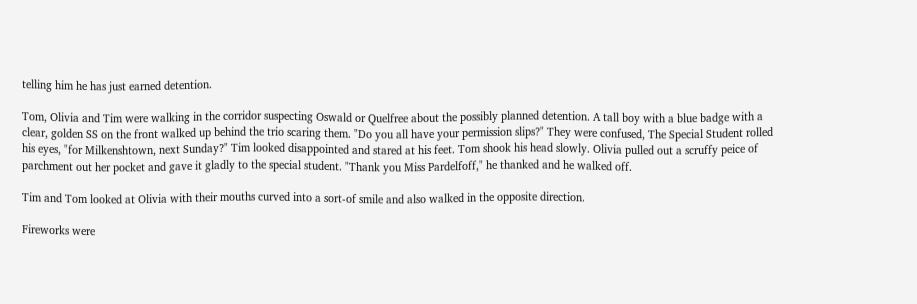telling him he has just earned detention.

Tom, Olivia and Tim were walking in the corridor suspecting Oswald or Quelfree about the possibly planned detention. A tall boy with a blue badge with a clear, golden SS on the front walked up behind the trio scaring them. "Do you all have your permission slips?" They were confused, The Special Student rolled his eyes, "for Milkenshtown, next Sunday?" Tim looked disappointed and stared at his feet. Tom shook his head slowly. Olivia pulled out a scruffy peice of parchment out her pocket and gave it gladly to the special student. "Thank you Miss Pardelfoff," he thanked and he walked off.

Tim and Tom looked at Olivia with their mouths curved into a sort-of smile and also walked in the opposite direction.

Fireworks were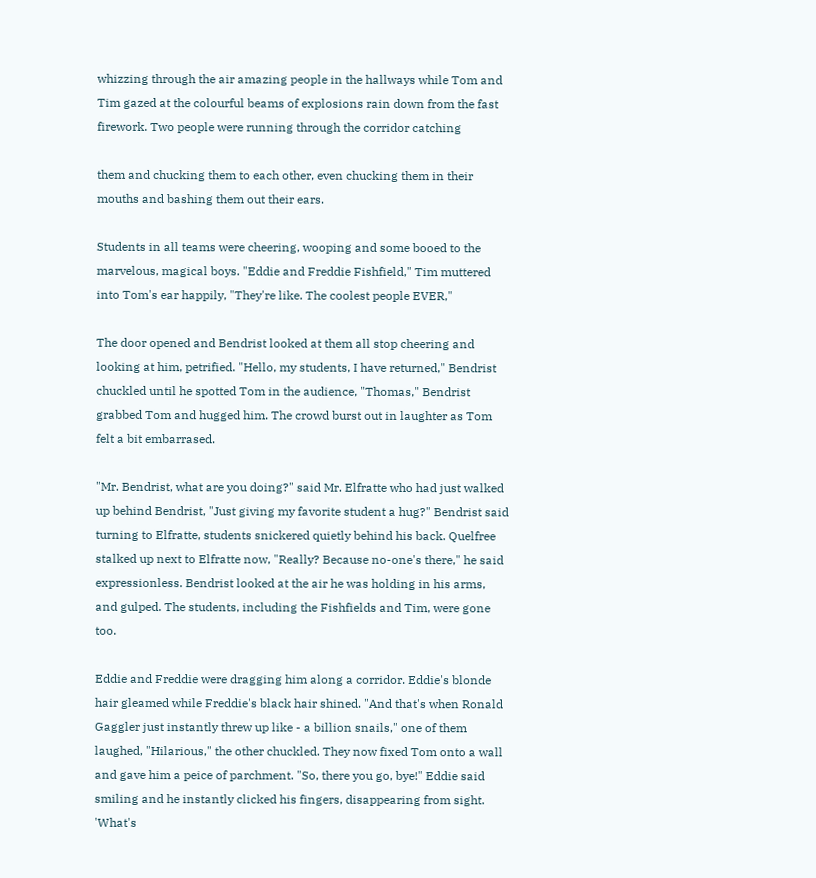whizzing through the air amazing people in the hallways while Tom and Tim gazed at the colourful beams of explosions rain down from the fast firework. Two people were running through the corridor catching

them and chucking them to each other, even chucking them in their mouths and bashing them out their ears.

Students in all teams were cheering, wooping and some booed to the marvelous, magical boys. "Eddie and Freddie Fishfield," Tim muttered into Tom's ear happily, "They're like. The coolest people EVER,"

The door opened and Bendrist looked at them all stop cheering and looking at him, petrified. "Hello, my students, I have returned," Bendrist chuckled until he spotted Tom in the audience, "Thomas," Bendrist grabbed Tom and hugged him. The crowd burst out in laughter as Tom felt a bit embarrased.

"Mr. Bendrist, what are you doing?" said Mr. Elfratte who had just walked up behind Bendrist, "Just giving my favorite student a hug?" Bendrist said turning to Elfratte, students snickered quietly behind his back. Quelfree stalked up next to Elfratte now, "Really? Because no-one's there," he said expressionless. Bendrist looked at the air he was holding in his arms, and gulped. The students, including the Fishfields and Tim, were gone too.

Eddie and Freddie were dragging him along a corridor. Eddie's blonde hair gleamed while Freddie's black hair shined. "And that's when Ronald Gaggler just instantly threw up like - a billion snails," one of them laughed, "Hilarious," the other chuckled. They now fixed Tom onto a wall and gave him a peice of parchment. "So, there you go, bye!" Eddie said smiling and he instantly clicked his fingers, disappearing from sight. 'What's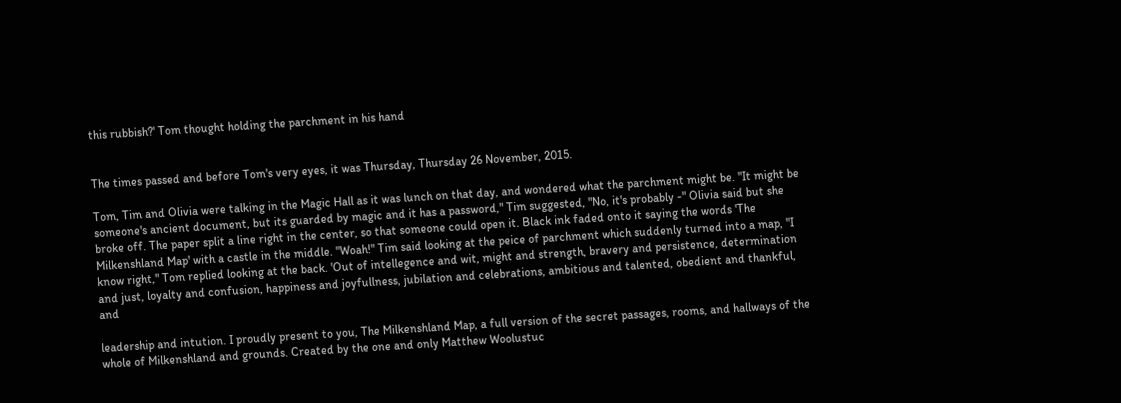this rubbish?' Tom thought holding the parchment in his hand


The times passed and before Tom's very eyes, it was Thursday, Thursday 26 November, 2015.

Tom, Tim and Olivia were talking in the Magic Hall as it was lunch on that day, and wondered what the parchment might be. "It might be someone's ancient document, but its guarded by magic and it has a password," Tim suggested, "No, it's probably -" Olivia said but she broke off. The paper split a line right in the center, so that someone could open it. Black ink faded onto it saying the words 'The Milkenshland Map' with a castle in the middle. "Woah!" Tim said looking at the peice of parchment which suddenly turned into a map, "I know right," Tom replied looking at the back. 'Out of intellegence and wit, might and strength, bravery and persistence, determination and just, loyalty and confusion, happiness and joyfullness, jubilation and celebrations, ambitious and talented, obedient and thankful, and

leadership and intution. I proudly present to you, The Milkenshland Map, a full version of the secret passages, rooms, and hallways of the whole of Milkenshland and grounds. Created by the one and only Matthew Woolustuc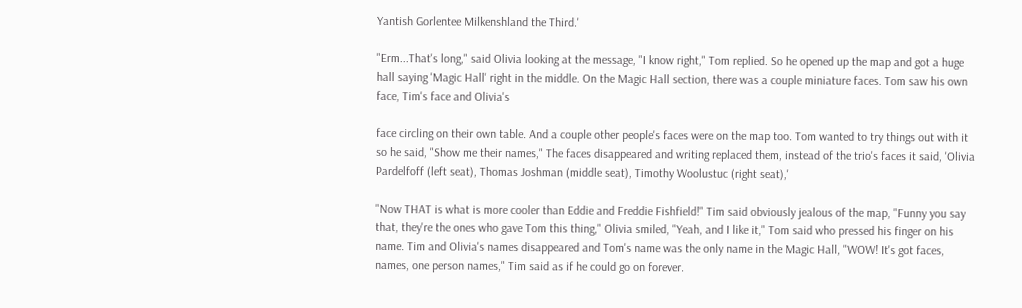Yantish Gorlentee Milkenshland the Third.'

"Erm...That's long," said Olivia looking at the message, "I know right," Tom replied. So he opened up the map and got a huge hall saying 'Magic Hall' right in the middle. On the Magic Hall section, there was a couple miniature faces. Tom saw his own face, Tim's face and Olivia's

face circling on their own table. And a couple other people's faces were on the map too. Tom wanted to try things out with it so he said, "Show me their names," The faces disappeared and writing replaced them, instead of the trio's faces it said, 'Olivia Pardelfoff (left seat), Thomas Joshman (middle seat), Timothy Woolustuc (right seat),'

"Now THAT is what is more cooler than Eddie and Freddie Fishfield!" Tim said obviously jealous of the map, "Funny you say that, they're the ones who gave Tom this thing," Olivia smiled, "Yeah, and I like it," Tom said who pressed his finger on his name. Tim and Olivia's names disappeared and Tom's name was the only name in the Magic Hall, "WOW! It's got faces, names, one person names," Tim said as if he could go on forever.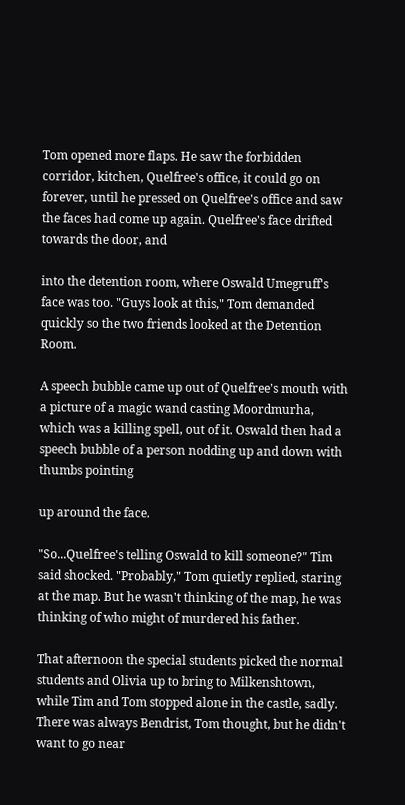Tom opened more flaps. He saw the forbidden corridor, kitchen, Quelfree's office, it could go on forever, until he pressed on Quelfree's office and saw the faces had come up again. Quelfree's face drifted towards the door, and

into the detention room, where Oswald Umegruff's face was too. "Guys look at this," Tom demanded quickly so the two friends looked at the Detention Room.

A speech bubble came up out of Quelfree's mouth with a picture of a magic wand casting Moordmurha, which was a killing spell, out of it. Oswald then had a speech bubble of a person nodding up and down with thumbs pointing

up around the face.

"So...Quelfree's telling Oswald to kill someone?" Tim said shocked. "Probably," Tom quietly replied, staring at the map. But he wasn't thinking of the map, he was thinking of who might of murdered his father.

That afternoon the special students picked the normal students and Olivia up to bring to Milkenshtown, while Tim and Tom stopped alone in the castle, sadly. There was always Bendrist, Tom thought, but he didn't want to go near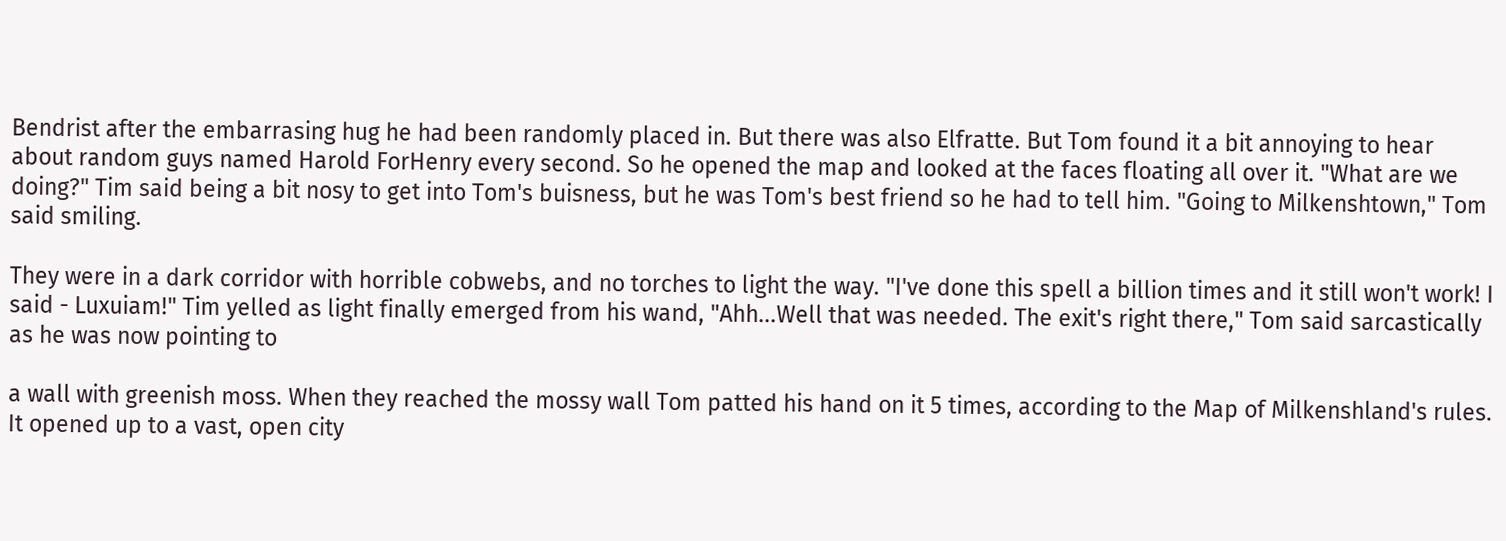Bendrist after the embarrasing hug he had been randomly placed in. But there was also Elfratte. But Tom found it a bit annoying to hear about random guys named Harold ForHenry every second. So he opened the map and looked at the faces floating all over it. "What are we doing?" Tim said being a bit nosy to get into Tom's buisness, but he was Tom's best friend so he had to tell him. "Going to Milkenshtown," Tom said smiling.

They were in a dark corridor with horrible cobwebs, and no torches to light the way. "I've done this spell a billion times and it still won't work! I said - Luxuiam!" Tim yelled as light finally emerged from his wand, "Ahh...Well that was needed. The exit's right there," Tom said sarcastically as he was now pointing to

a wall with greenish moss. When they reached the mossy wall Tom patted his hand on it 5 times, according to the Map of Milkenshland's rules. It opened up to a vast, open city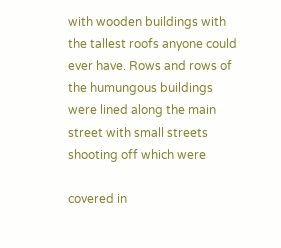with wooden buildings with the tallest roofs anyone could ever have. Rows and rows of the humungous buildings were lined along the main street with small streets shooting off which were

covered in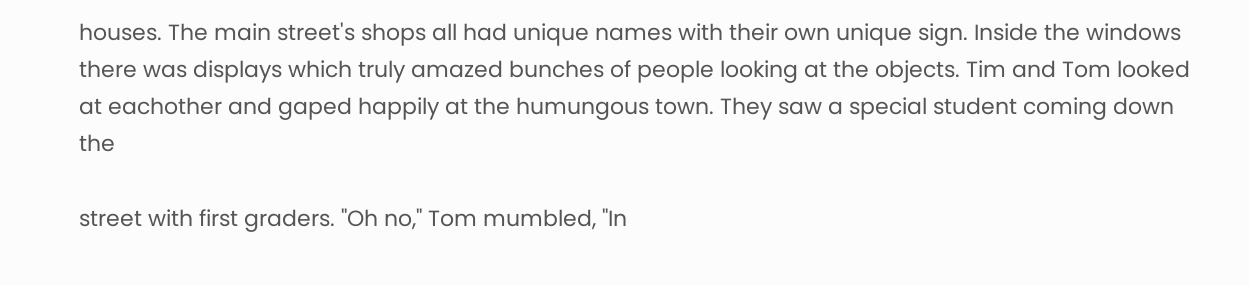houses. The main street's shops all had unique names with their own unique sign. Inside the windows there was displays which truly amazed bunches of people looking at the objects. Tim and Tom looked at eachother and gaped happily at the humungous town. They saw a special student coming down the

street with first graders. "Oh no," Tom mumbled, "In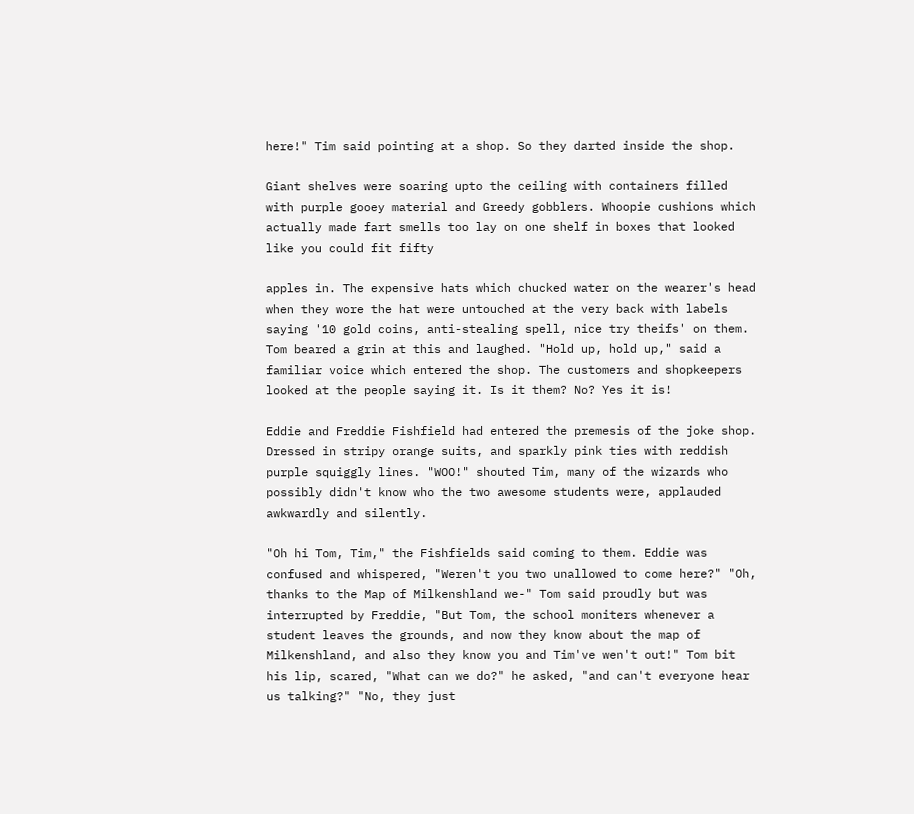here!" Tim said pointing at a shop. So they darted inside the shop.

Giant shelves were soaring upto the ceiling with containers filled with purple gooey material and Greedy gobblers. Whoopie cushions which actually made fart smells too lay on one shelf in boxes that looked like you could fit fifty

apples in. The expensive hats which chucked water on the wearer's head when they wore the hat were untouched at the very back with labels saying '10 gold coins, anti-stealing spell, nice try theifs' on them. Tom beared a grin at this and laughed. "Hold up, hold up," said a familiar voice which entered the shop. The customers and shopkeepers looked at the people saying it. Is it them? No? Yes it is!

Eddie and Freddie Fishfield had entered the premesis of the joke shop. Dressed in stripy orange suits, and sparkly pink ties with reddish purple squiggly lines. "WOO!" shouted Tim, many of the wizards who possibly didn't know who the two awesome students were, applauded awkwardly and silently.

"Oh hi Tom, Tim," the Fishfields said coming to them. Eddie was confused and whispered, "Weren't you two unallowed to come here?" "Oh, thanks to the Map of Milkenshland we-" Tom said proudly but was interrupted by Freddie, "But Tom, the school moniters whenever a student leaves the grounds, and now they know about the map of Milkenshland, and also they know you and Tim've wen't out!" Tom bit his lip, scared, "What can we do?" he asked, "and can't everyone hear us talking?" "No, they just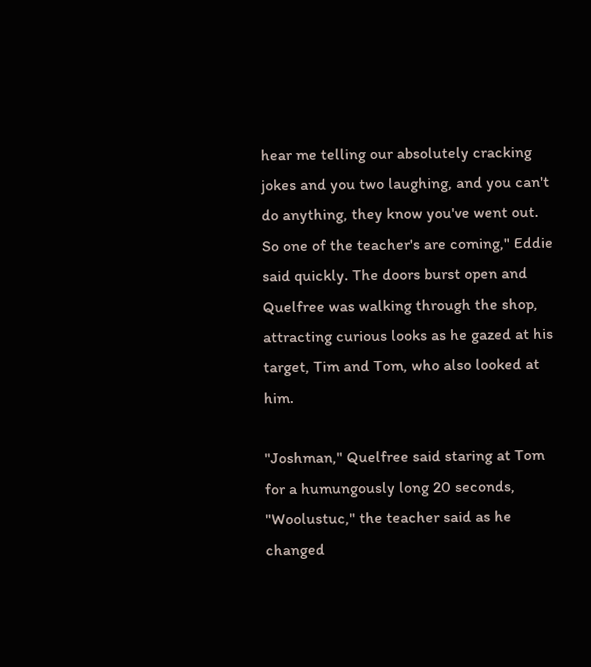hear me telling our absolutely cracking jokes and you two laughing, and you can't do anything, they know you've went out. So one of the teacher's are coming," Eddie said quickly. The doors burst open and Quelfree was walking through the shop, attracting curious looks as he gazed at his target, Tim and Tom, who also looked at him.

"Joshman," Quelfree said staring at Tom for a humungously long 20 seconds, "Woolustuc," the teacher said as he changed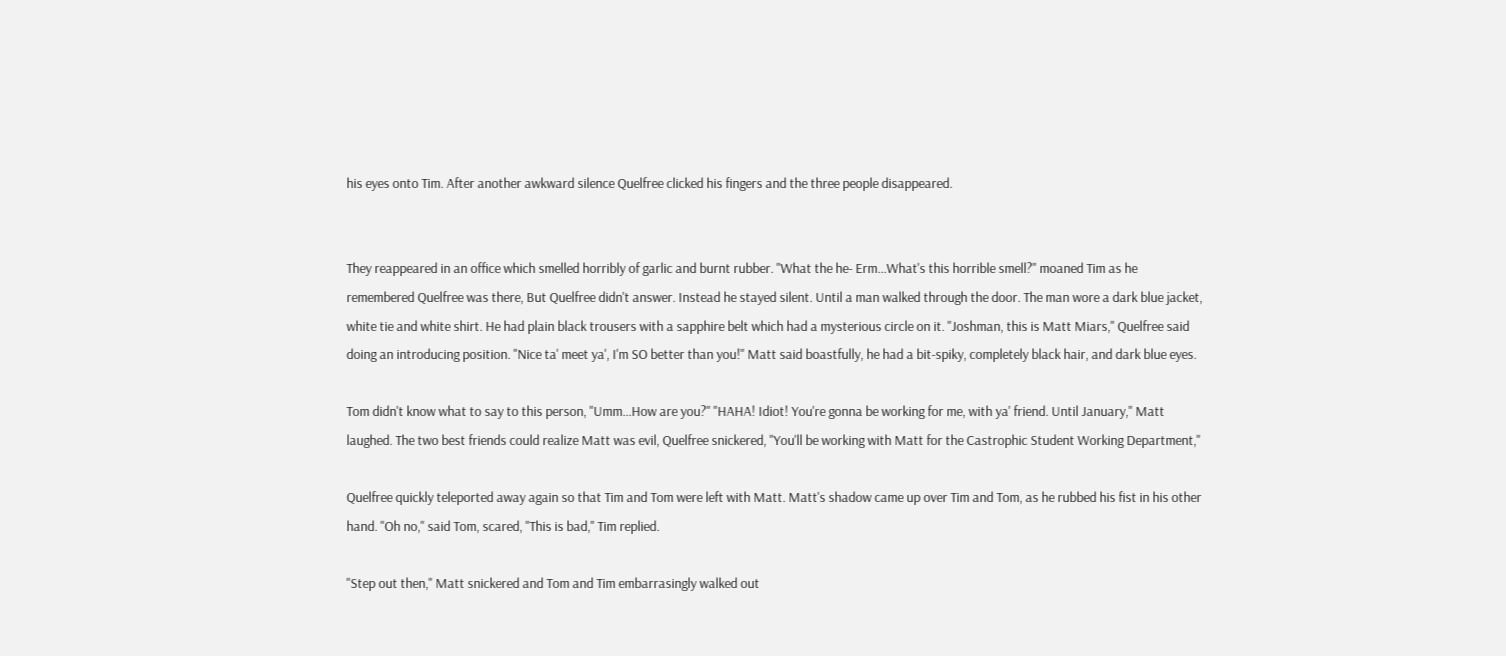his eyes onto Tim. After another awkward silence Quelfree clicked his fingers and the three people disappeared.


They reappeared in an office which smelled horribly of garlic and burnt rubber. "What the he- Erm...What's this horrible smell?" moaned Tim as he remembered Quelfree was there, But Quelfree didn't answer. Instead he stayed silent. Until a man walked through the door. The man wore a dark blue jacket, white tie and white shirt. He had plain black trousers with a sapphire belt which had a mysterious circle on it. "Joshman, this is Matt Miars," Quelfree said doing an introducing position. "Nice ta' meet ya', I'm SO better than you!" Matt said boastfully, he had a bit-spiky, completely black hair, and dark blue eyes.

Tom didn't know what to say to this person, "Umm...How are you?" "HAHA! Idiot! You're gonna be working for me, with ya' friend. Until January," Matt laughed. The two best friends could realize Matt was evil, Quelfree snickered, "You'll be working with Matt for the Castrophic Student Working Department,"

Quelfree quickly teleported away again so that Tim and Tom were left with Matt. Matt's shadow came up over Tim and Tom, as he rubbed his fist in his other hand. "Oh no," said Tom, scared, "This is bad," Tim replied.

"Step out then," Matt snickered and Tom and Tim embarrasingly walked out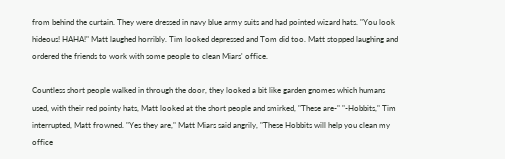from behind the curtain. They were dressed in navy blue army suits and had pointed wizard hats. "You look hideous! HAHA!" Matt laughed horribly. Tim looked depressed and Tom did too. Matt stopped laughing and ordered the friends to work with some people to clean Miars' office.

Countless short people walked in through the door, they looked a bit like garden gnomes which humans used, with their red pointy hats, Matt looked at the short people and smirked, "These are-" "-Hobbits," Tim interrupted, Matt frowned. "Yes they are," Matt Miars said angrily, "These Hobbits will help you clean my office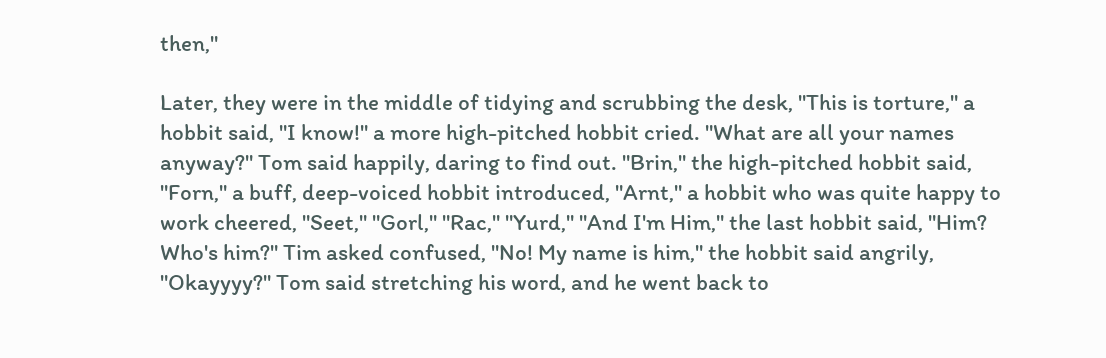then,"

Later, they were in the middle of tidying and scrubbing the desk, "This is torture," a hobbit said, "I know!" a more high-pitched hobbit cried. "What are all your names anyway?" Tom said happily, daring to find out. "Brin," the high-pitched hobbit said, "Forn," a buff, deep-voiced hobbit introduced, "Arnt," a hobbit who was quite happy to work cheered, "Seet," "Gorl," "Rac," "Yurd," "And I'm Him," the last hobbit said, "Him? Who's him?" Tim asked confused, "No! My name is him," the hobbit said angrily, "Okayyyy?" Tom said stretching his word, and he went back to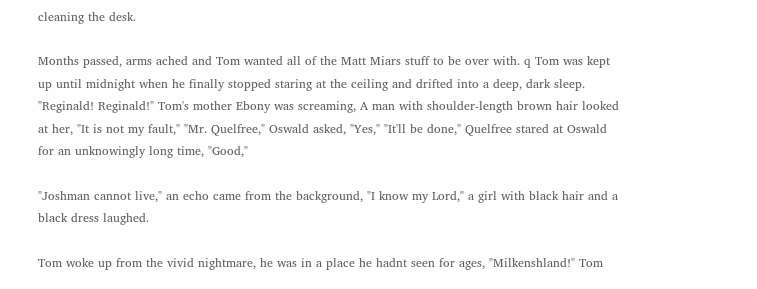cleaning the desk.

Months passed, arms ached and Tom wanted all of the Matt Miars stuff to be over with. q Tom was kept up until midnight when he finally stopped staring at the ceiling and drifted into a deep, dark sleep. "Reginald! Reginald!" Tom's mother Ebony was screaming, A man with shoulder-length brown hair looked at her, "It is not my fault," "Mr. Quelfree," Oswald asked, "Yes," "It'll be done," Quelfree stared at Oswald for an unknowingly long time, "Good,"

"Joshman cannot live," an echo came from the background, "I know my Lord," a girl with black hair and a black dress laughed.

Tom woke up from the vivid nightmare, he was in a place he hadnt seen for ages, "Milkenshland!" Tom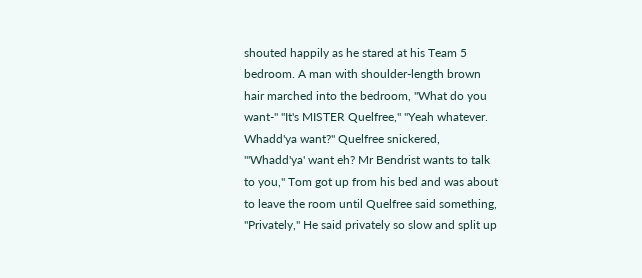shouted happily as he stared at his Team 5 bedroom. A man with shoulder-length brown hair marched into the bedroom, "What do you want-" "It's MISTER Quelfree," "Yeah whatever. Whadd'ya want?" Quelfree snickered, "'Whadd'ya' want eh? Mr Bendrist wants to talk to you," Tom got up from his bed and was about to leave the room until Quelfree said something, "Privately," He said privately so slow and split up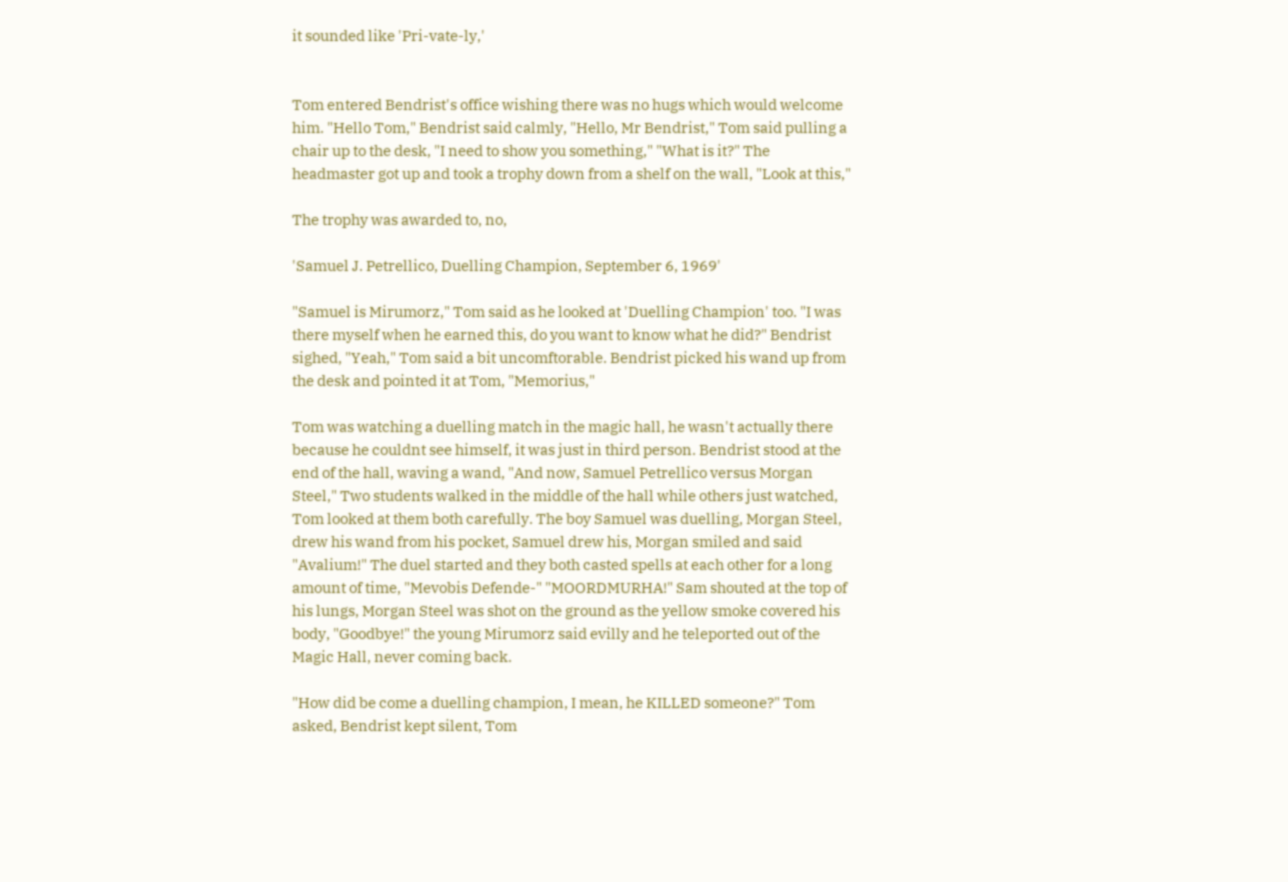it sounded like 'Pri-vate-ly,'


Tom entered Bendrist's office wishing there was no hugs which would welcome him. "Hello Tom," Bendrist said calmly, "Hello, Mr Bendrist," Tom said pulling a chair up to the desk, "I need to show you something," "What is it?" The headmaster got up and took a trophy down from a shelf on the wall, "Look at this,"

The trophy was awarded to, no,

'Samuel J. Petrellico, Duelling Champion, September 6, 1969'

"Samuel is Mirumorz," Tom said as he looked at 'Duelling Champion' too. "I was there myself when he earned this, do you want to know what he did?" Bendrist sighed, "Yeah," Tom said a bit uncomftorable. Bendrist picked his wand up from the desk and pointed it at Tom, "Memorius,"

Tom was watching a duelling match in the magic hall, he wasn't actually there because he couldnt see himself, it was just in third person. Bendrist stood at the end of the hall, waving a wand, "And now, Samuel Petrellico versus Morgan Steel," Two students walked in the middle of the hall while others just watched, Tom looked at them both carefully. The boy Samuel was duelling, Morgan Steel, drew his wand from his pocket, Samuel drew his, Morgan smiled and said "Avalium!" The duel started and they both casted spells at each other for a long amount of time, "Mevobis Defende-" "MOORDMURHA!" Sam shouted at the top of his lungs, Morgan Steel was shot on the ground as the yellow smoke covered his body, "Goodbye!" the young Mirumorz said evilly and he teleported out of the Magic Hall, never coming back.

"How did be come a duelling champion, I mean, he KILLED someone?" Tom asked, Bendrist kept silent, Tom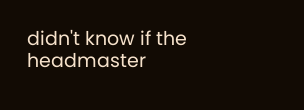didn't know if the headmaster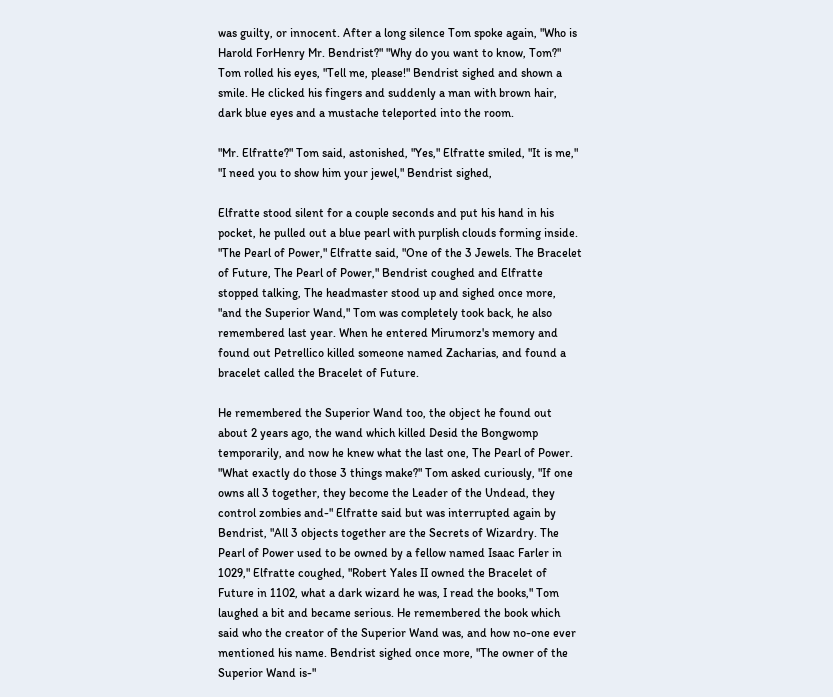was guilty, or innocent. After a long silence Tom spoke again, "Who is Harold ForHenry Mr. Bendrist?" "Why do you want to know, Tom?" Tom rolled his eyes, "Tell me, please!" Bendrist sighed and shown a smile. He clicked his fingers and suddenly a man with brown hair, dark blue eyes and a mustache teleported into the room.

"Mr. Elfratte?" Tom said, astonished, "Yes," Elfratte smiled, "It is me," "I need you to show him your jewel," Bendrist sighed,

Elfratte stood silent for a couple seconds and put his hand in his pocket, he pulled out a blue pearl with purplish clouds forming inside. "The Pearl of Power," Elfratte said, "One of the 3 Jewels. The Bracelet of Future, The Pearl of Power," Bendrist coughed and Elfratte stopped talking, The headmaster stood up and sighed once more, "and the Superior Wand," Tom was completely took back, he also remembered last year. When he entered Mirumorz's memory and found out Petrellico killed someone named Zacharias, and found a bracelet called the Bracelet of Future.

He remembered the Superior Wand too, the object he found out about 2 years ago, the wand which killed Desid the Bongwomp temporarily, and now he knew what the last one, The Pearl of Power. "What exactly do those 3 things make?" Tom asked curiously, "If one owns all 3 together, they become the Leader of the Undead, they control zombies and-" Elfratte said but was interrupted again by Bendrist, "All 3 objects together are the Secrets of Wizardry. The Pearl of Power used to be owned by a fellow named Isaac Farler in 1029," Elfratte coughed, "Robert Yales II owned the Bracelet of Future in 1102, what a dark wizard he was, I read the books," Tom laughed a bit and became serious. He remembered the book which said who the creator of the Superior Wand was, and how no-one ever mentioned his name. Bendrist sighed once more, "The owner of the Superior Wand is-"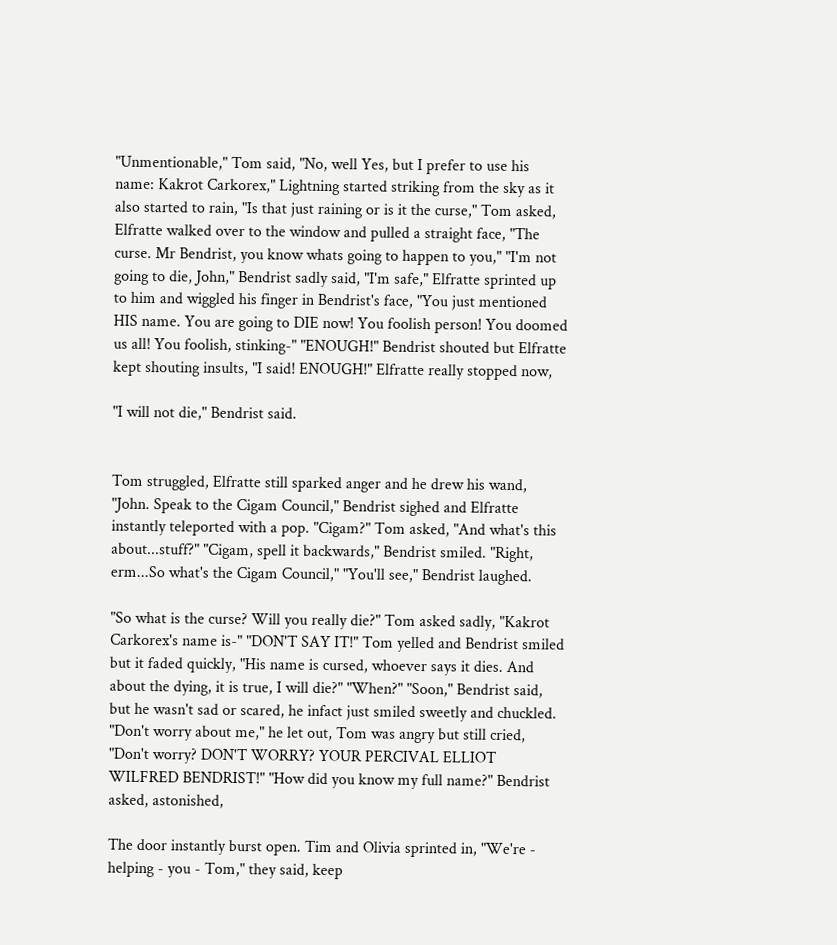"Unmentionable," Tom said, "No, well Yes, but I prefer to use his name: Kakrot Carkorex," Lightning started striking from the sky as it also started to rain, "Is that just raining or is it the curse," Tom asked, Elfratte walked over to the window and pulled a straight face, "The curse. Mr Bendrist, you know whats going to happen to you," "I'm not going to die, John," Bendrist sadly said, "I'm safe," Elfratte sprinted up to him and wiggled his finger in Bendrist's face, "You just mentioned HIS name. You are going to DIE now! You foolish person! You doomed us all! You foolish, stinking-" "ENOUGH!" Bendrist shouted but Elfratte kept shouting insults, "I said! ENOUGH!" Elfratte really stopped now,

"I will not die," Bendrist said.


Tom struggled, Elfratte still sparked anger and he drew his wand, "John. Speak to the Cigam Council," Bendrist sighed and Elfratte instantly teleported with a pop. "Cigam?" Tom asked, "And what's this about...stuff?" "Cigam, spell it backwards," Bendrist smiled. "Right, erm...So what's the Cigam Council," "You'll see," Bendrist laughed.

"So what is the curse? Will you really die?" Tom asked sadly, "Kakrot Carkorex's name is-" "DON'T SAY IT!" Tom yelled and Bendrist smiled but it faded quickly, "His name is cursed, whoever says it dies. And about the dying, it is true, I will die?" "When?" "Soon," Bendrist said, but he wasn't sad or scared, he infact just smiled sweetly and chuckled. "Don't worry about me," he let out, Tom was angry but still cried, "Don't worry? DON'T WORRY? YOUR PERCIVAL ELLIOT WILFRED BENDRIST!" "How did you know my full name?" Bendrist asked, astonished,

The door instantly burst open. Tim and Olivia sprinted in, "We're - helping - you - Tom," they said, keep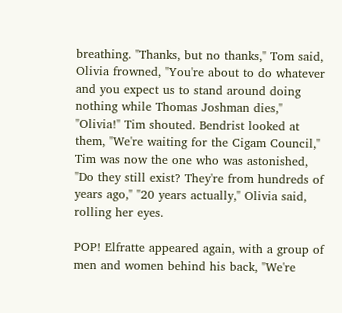breathing. "Thanks, but no thanks," Tom said, Olivia frowned, "You're about to do whatever and you expect us to stand around doing nothing while Thomas Joshman dies," "Olivia!" Tim shouted. Bendrist looked at them, "We're waiting for the Cigam Council," Tim was now the one who was astonished, "Do they still exist? They're from hundreds of years ago," "20 years actually," Olivia said, rolling her eyes.

POP! Elfratte appeared again, with a group of men and women behind his back, "We're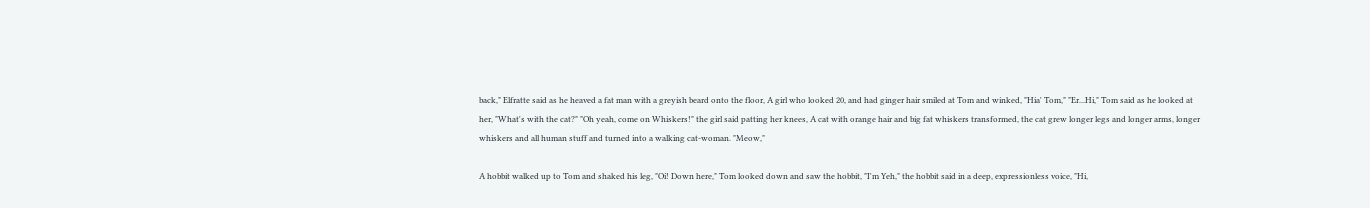back," Elfratte said as he heaved a fat man with a greyish beard onto the floor, A girl who looked 20, and had ginger hair smiled at Tom and winked, "Hia' Tom," "Er...Hi," Tom said as he looked at her, "What's with the cat?" "Oh yeah, come on Whiskers!" the girl said patting her knees, A cat with orange hair and big fat whiskers transformed, the cat grew longer legs and longer arms, longer whiskers and all human stuff and turned into a walking cat-woman. "Meow,"

A hobbit walked up to Tom and shaked his leg, "Oi! Down here," Tom looked down and saw the hobbit, "I'm Yeh," the hobbit said in a deep, expressionless voice, "Hi,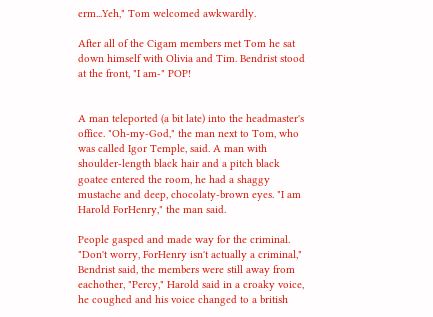erm...Yeh," Tom welcomed awkwardly.

After all of the Cigam members met Tom he sat down himself with Olivia and Tim. Bendrist stood at the front, "I am-" POP!


A man teleported (a bit late) into the headmaster's office. "Oh-my-God," the man next to Tom, who was called Igor Temple, said. A man with shoulder-length black hair and a pitch black goatee entered the room, he had a shaggy mustache and deep, chocolaty-brown eyes. "I am Harold ForHenry," the man said.

People gasped and made way for the criminal. "Don't worry, ForHenry isn't actually a criminal," Bendrist said, the members were still away from eachother, "Percy," Harold said in a croaky voice, he coughed and his voice changed to a british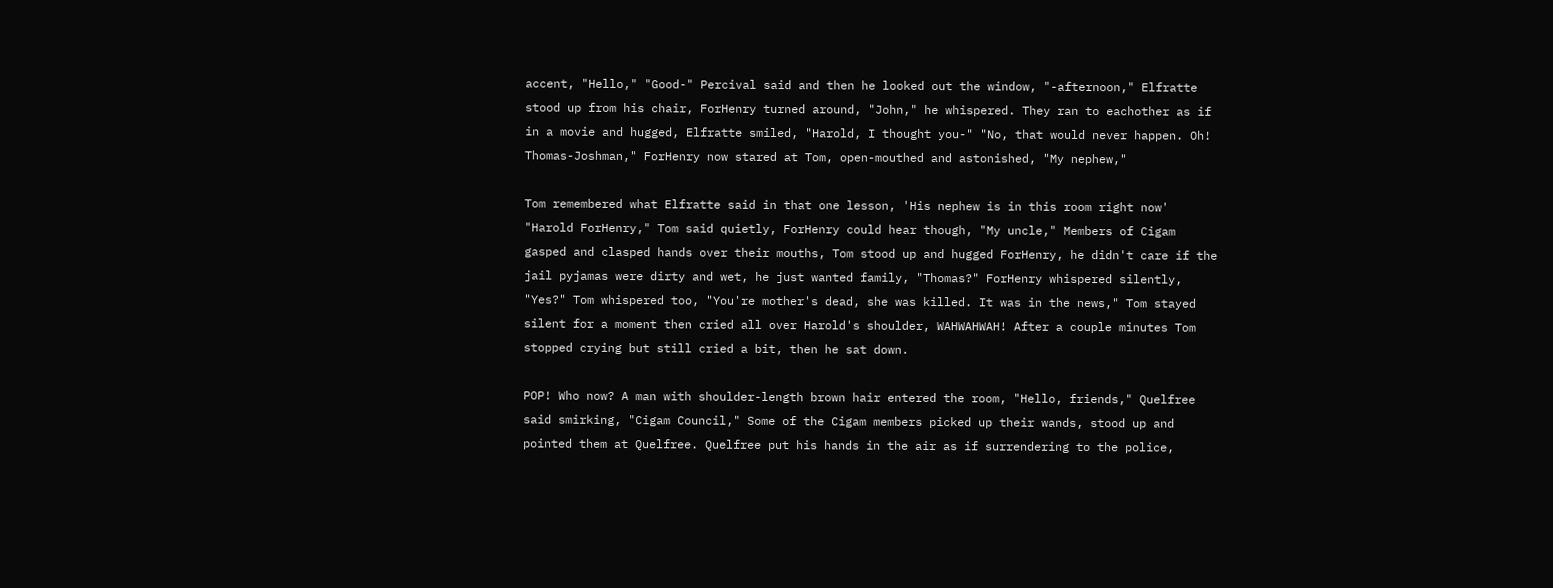accent, "Hello," "Good-" Percival said and then he looked out the window, "-afternoon," Elfratte stood up from his chair, ForHenry turned around, "John," he whispered. They ran to eachother as if in a movie and hugged, Elfratte smiled, "Harold, I thought you-" "No, that would never happen. Oh! Thomas-Joshman," ForHenry now stared at Tom, open-mouthed and astonished, "My nephew,"

Tom remembered what Elfratte said in that one lesson, 'His nephew is in this room right now' "Harold ForHenry," Tom said quietly, ForHenry could hear though, "My uncle," Members of Cigam gasped and clasped hands over their mouths, Tom stood up and hugged ForHenry, he didn't care if the jail pyjamas were dirty and wet, he just wanted family, "Thomas?" ForHenry whispered silently, "Yes?" Tom whispered too, "You're mother's dead, she was killed. It was in the news," Tom stayed silent for a moment then cried all over Harold's shoulder, WAHWAHWAH! After a couple minutes Tom stopped crying but still cried a bit, then he sat down.

POP! Who now? A man with shoulder-length brown hair entered the room, "Hello, friends," Quelfree said smirking, "Cigam Council," Some of the Cigam members picked up their wands, stood up and pointed them at Quelfree. Quelfree put his hands in the air as if surrendering to the police,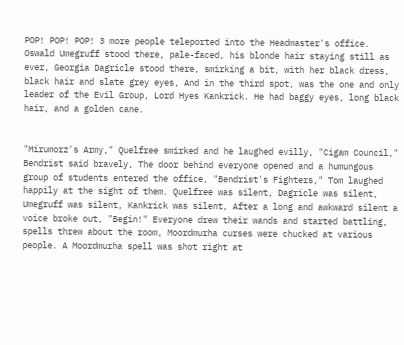POP! POP! POP! 3 more people teleported into the Headmaster's office. Oswald Umegruff stood there, pale-faced, his blonde hair staying still as ever, Georgia Dagricle stood there, smirking a bit, with her black dress, black hair and slate grey eyes, And in the third spot, was the one and only leader of the Evil Group, Lord Hyes Kankrick. He had baggy eyes, long black hair, and a golden cane.


"Mirumorz's Army," Quelfree smirked and he laughed evilly, "Cigam Council," Bendrist said bravely, The door behind everyone opened and a humungous group of students entered the office, "Bendrist's Fighters," Tom laughed happily at the sight of them. Quelfree was silent, Dagricle was silent, Umegruff was silent, Kankrick was silent, After a long and awkward silent a voice broke out, "Begin!" Everyone drew their wands and started battling, spells threw about the room, Moordmurha curses were chucked at various people. A Moordmurha spell was shot right at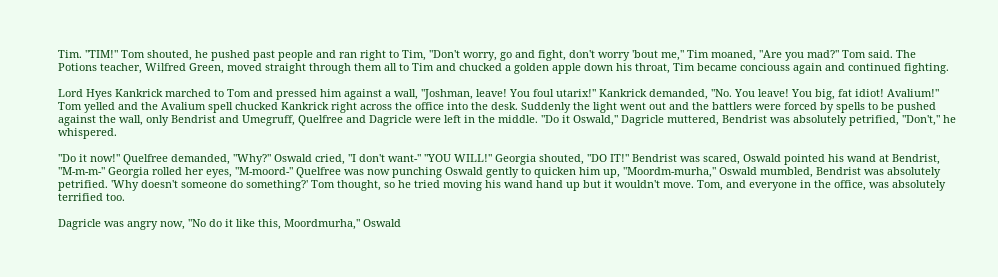Tim. "TIM!" Tom shouted, he pushed past people and ran right to Tim, "Don't worry, go and fight, don't worry 'bout me," Tim moaned, "Are you mad?" Tom said. The Potions teacher, Wilfred Green, moved straight through them all to Tim and chucked a golden apple down his throat, Tim became conciouss again and continued fighting.

Lord Hyes Kankrick marched to Tom and pressed him against a wall, "Joshman, leave! You foul utarix!" Kankrick demanded, "No. You leave! You big, fat idiot! Avalium!" Tom yelled and the Avalium spell chucked Kankrick right across the office into the desk. Suddenly the light went out and the battlers were forced by spells to be pushed against the wall, only Bendrist and Umegruff, Quelfree and Dagricle were left in the middle. "Do it Oswald," Dagricle muttered, Bendrist was absolutely petrified, "Don't," he whispered.

"Do it now!" Quelfree demanded, "Why?" Oswald cried, "I don't want-" "YOU WILL!" Georgia shouted, "DO IT!" Bendrist was scared, Oswald pointed his wand at Bendrist, "M-m-m-" Georgia rolled her eyes, "M-moord-" Quelfree was now punching Oswald gently to quicken him up, "Moordm-murha," Oswald mumbled, Bendrist was absolutely petrified. 'Why doesn't someone do something?' Tom thought, so he tried moving his wand hand up but it wouldn't move. Tom, and everyone in the office, was absolutely terrified too.

Dagricle was angry now, "No do it like this, Moordmurha," Oswald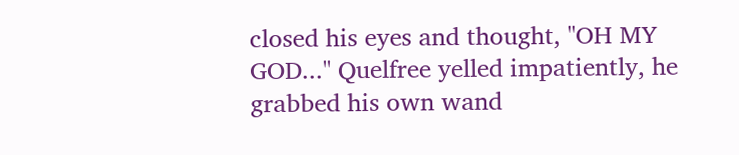closed his eyes and thought, "OH MY GOD..." Quelfree yelled impatiently, he grabbed his own wand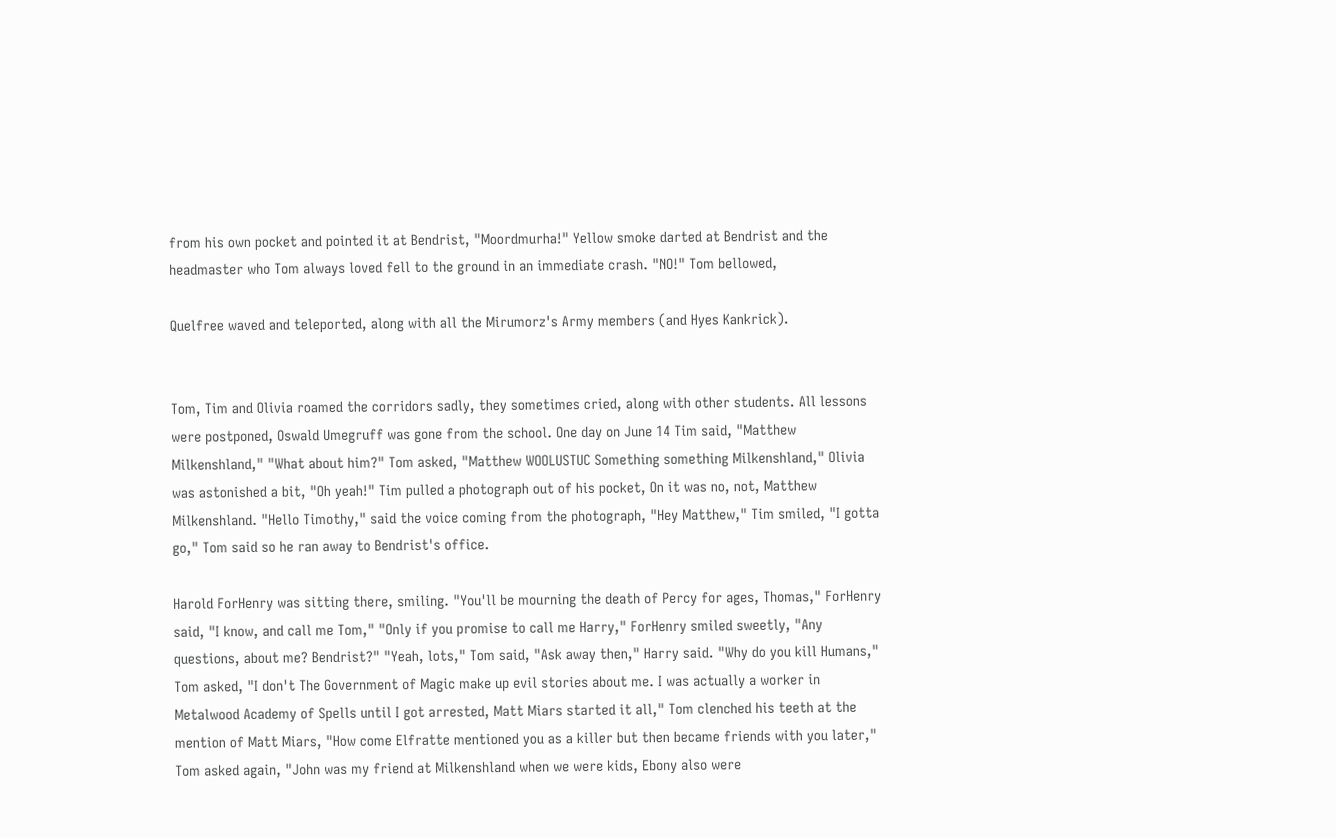from his own pocket and pointed it at Bendrist, "Moordmurha!" Yellow smoke darted at Bendrist and the headmaster who Tom always loved fell to the ground in an immediate crash. "NO!" Tom bellowed,

Quelfree waved and teleported, along with all the Mirumorz's Army members (and Hyes Kankrick).


Tom, Tim and Olivia roamed the corridors sadly, they sometimes cried, along with other students. All lessons were postponed, Oswald Umegruff was gone from the school. One day on June 14 Tim said, "Matthew Milkenshland," "What about him?" Tom asked, "Matthew WOOLUSTUC Something something Milkenshland," Olivia was astonished a bit, "Oh yeah!" Tim pulled a photograph out of his pocket, On it was no, not, Matthew Milkenshland. "Hello Timothy," said the voice coming from the photograph, "Hey Matthew," Tim smiled, "I gotta go," Tom said so he ran away to Bendrist's office.

Harold ForHenry was sitting there, smiling. "You'll be mourning the death of Percy for ages, Thomas," ForHenry said, "I know, and call me Tom," "Only if you promise to call me Harry," ForHenry smiled sweetly, "Any questions, about me? Bendrist?" "Yeah, lots," Tom said, "Ask away then," Harry said. "Why do you kill Humans," Tom asked, "I don't The Government of Magic make up evil stories about me. I was actually a worker in Metalwood Academy of Spells until I got arrested, Matt Miars started it all," Tom clenched his teeth at the mention of Matt Miars, "How come Elfratte mentioned you as a killer but then became friends with you later," Tom asked again, "John was my friend at Milkenshland when we were kids, Ebony also were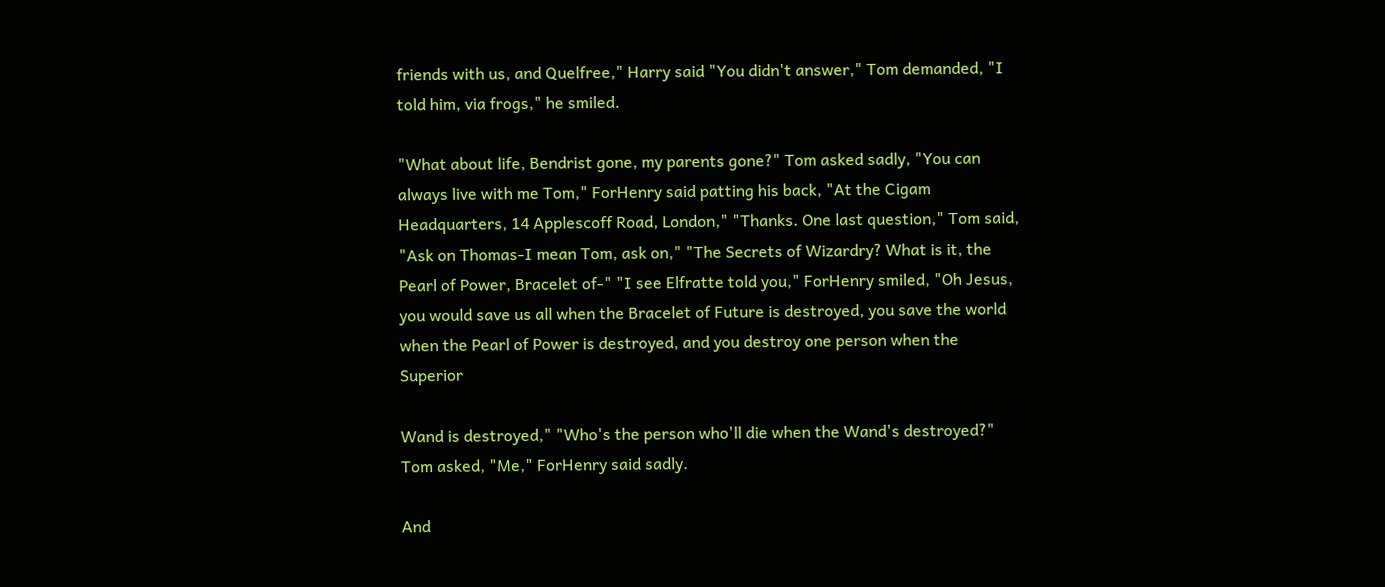friends with us, and Quelfree," Harry said "You didn't answer," Tom demanded, "I told him, via frogs," he smiled.

"What about life, Bendrist gone, my parents gone?" Tom asked sadly, "You can always live with me Tom," ForHenry said patting his back, "At the Cigam Headquarters, 14 Applescoff Road, London," "Thanks. One last question," Tom said, "Ask on Thomas-I mean Tom, ask on," "The Secrets of Wizardry? What is it, the Pearl of Power, Bracelet of-" "I see Elfratte told you," ForHenry smiled, "Oh Jesus, you would save us all when the Bracelet of Future is destroyed, you save the world when the Pearl of Power is destroyed, and you destroy one person when the Superior

Wand is destroyed," "Who's the person who'll die when the Wand's destroyed?" Tom asked, "Me," ForHenry said sadly.

And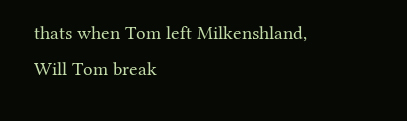thats when Tom left Milkenshland, Will Tom break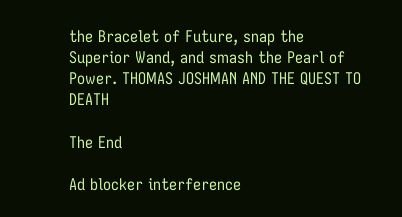the Bracelet of Future, snap the Superior Wand, and smash the Pearl of Power. THOMAS JOSHMAN AND THE QUEST TO DEATH

The End

Ad blocker interference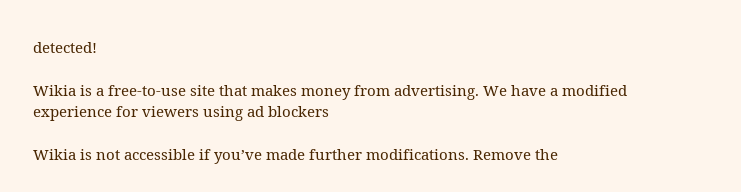detected!

Wikia is a free-to-use site that makes money from advertising. We have a modified experience for viewers using ad blockers

Wikia is not accessible if you’ve made further modifications. Remove the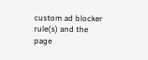custom ad blocker rule(s) and the page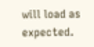will load as expected.